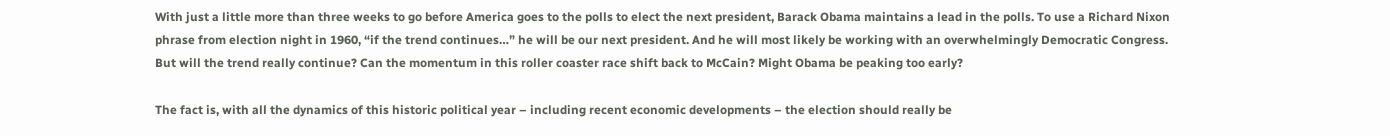With just a little more than three weeks to go before America goes to the polls to elect the next president, Barack Obama maintains a lead in the polls. To use a Richard Nixon phrase from election night in 1960, “if the trend continues…” he will be our next president. And he will most likely be working with an overwhelmingly Democratic Congress.
But will the trend really continue? Can the momentum in this roller coaster race shift back to McCain? Might Obama be peaking too early?

The fact is, with all the dynamics of this historic political year – including recent economic developments – the election should really be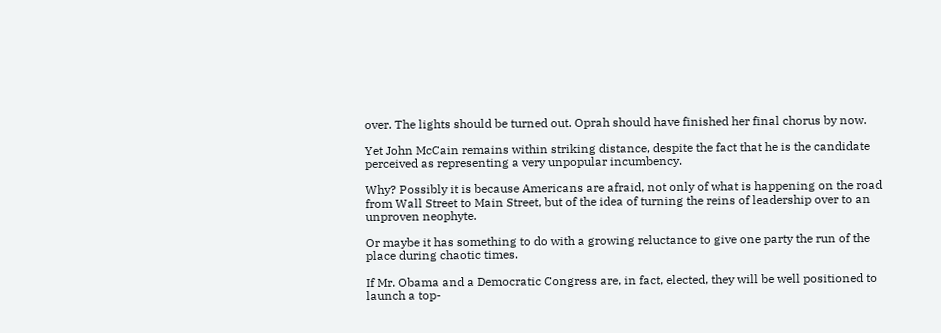over. The lights should be turned out. Oprah should have finished her final chorus by now.

Yet John McCain remains within striking distance, despite the fact that he is the candidate perceived as representing a very unpopular incumbency.

Why? Possibly it is because Americans are afraid, not only of what is happening on the road from Wall Street to Main Street, but of the idea of turning the reins of leadership over to an unproven neophyte.

Or maybe it has something to do with a growing reluctance to give one party the run of the place during chaotic times.

If Mr. Obama and a Democratic Congress are, in fact, elected, they will be well positioned to launch a top-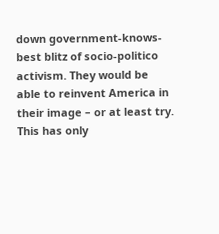down government-knows-best blitz of socio-politico activism. They would be able to reinvent America in their image – or at least try. This has only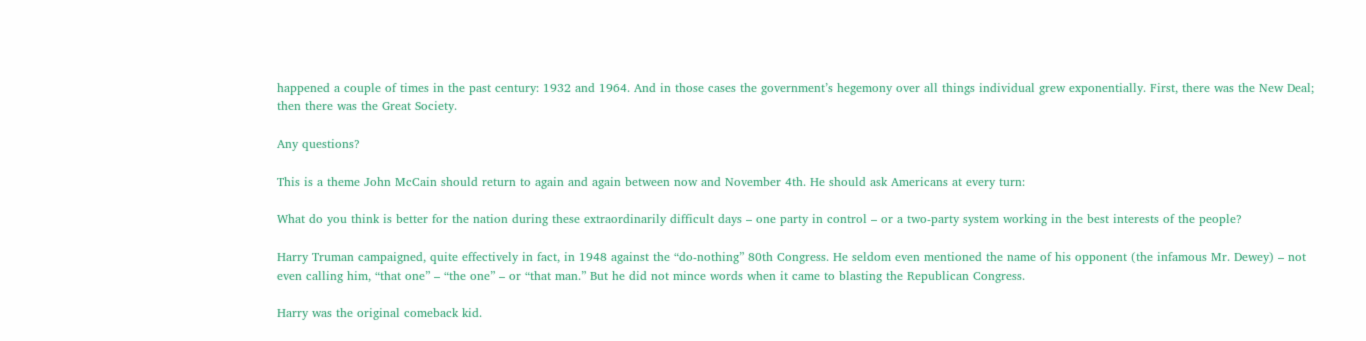happened a couple of times in the past century: 1932 and 1964. And in those cases the government’s hegemony over all things individual grew exponentially. First, there was the New Deal; then there was the Great Society.

Any questions?

This is a theme John McCain should return to again and again between now and November 4th. He should ask Americans at every turn:

What do you think is better for the nation during these extraordinarily difficult days – one party in control – or a two-party system working in the best interests of the people?

Harry Truman campaigned, quite effectively in fact, in 1948 against the “do-nothing” 80th Congress. He seldom even mentioned the name of his opponent (the infamous Mr. Dewey) – not even calling him, “that one” – “the one” – or “that man.” But he did not mince words when it came to blasting the Republican Congress.

Harry was the original comeback kid.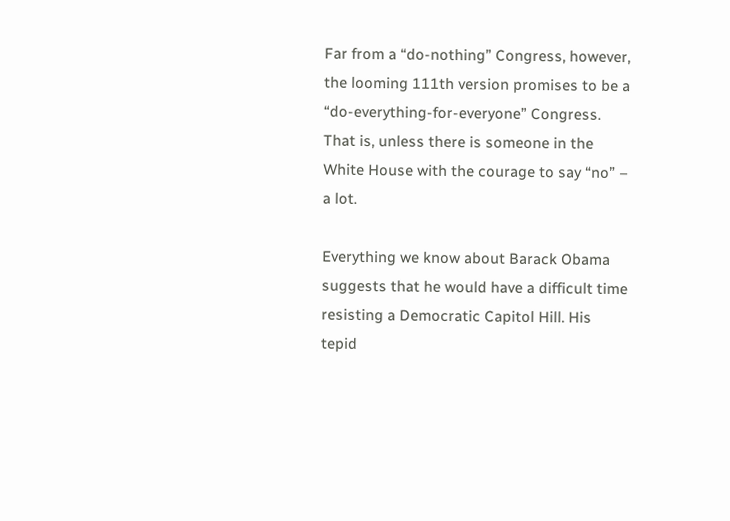Far from a “do-nothing” Congress, however, the looming 111th version promises to be a “do-everything-for-everyone” Congress. That is, unless there is someone in the White House with the courage to say “no” – a lot.

Everything we know about Barack Obama suggests that he would have a difficult time resisting a Democratic Capitol Hill. His tepid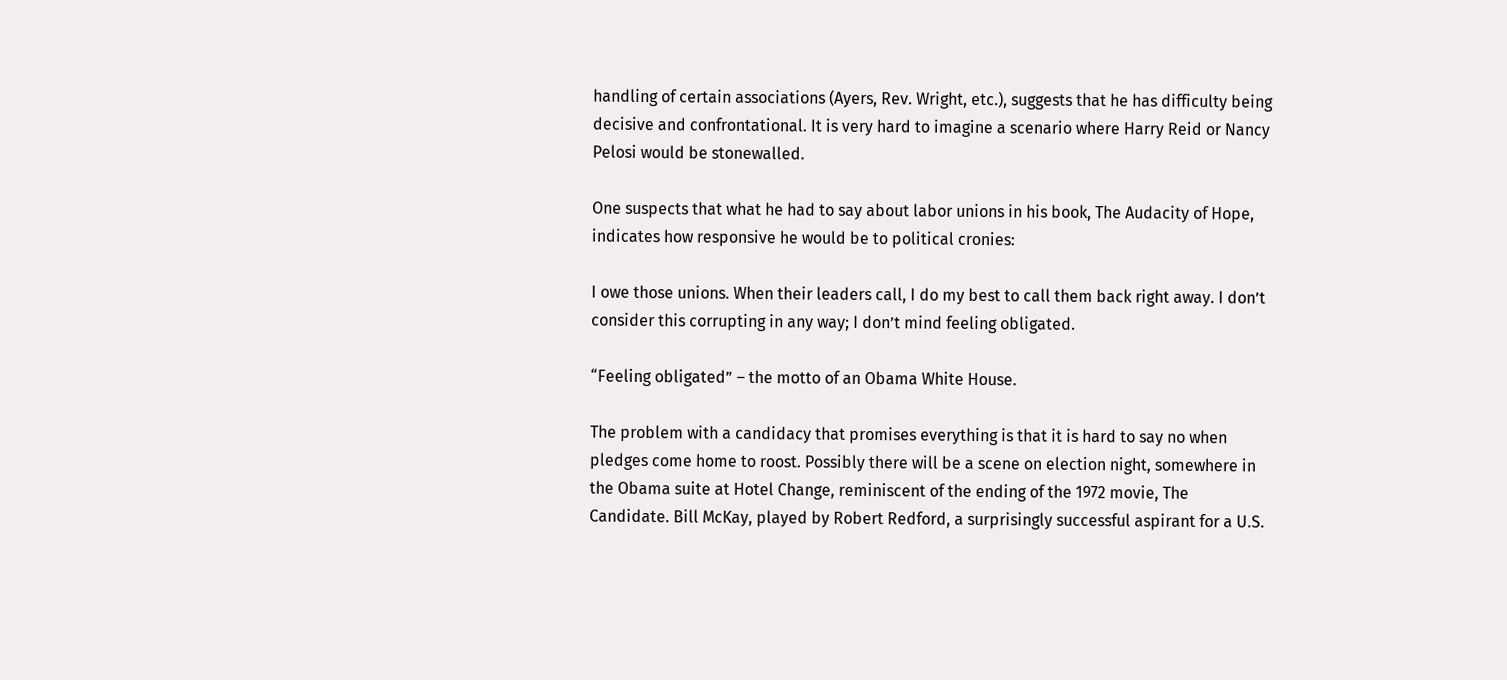handling of certain associations (Ayers, Rev. Wright, etc.), suggests that he has difficulty being decisive and confrontational. It is very hard to imagine a scenario where Harry Reid or Nancy Pelosi would be stonewalled.

One suspects that what he had to say about labor unions in his book, The Audacity of Hope, indicates how responsive he would be to political cronies:

I owe those unions. When their leaders call, I do my best to call them back right away. I don’t consider this corrupting in any way; I don’t mind feeling obligated.

“Feeling obligated” – the motto of an Obama White House.

The problem with a candidacy that promises everything is that it is hard to say no when pledges come home to roost. Possibly there will be a scene on election night, somewhere in the Obama suite at Hotel Change, reminiscent of the ending of the 1972 movie, The Candidate. Bill McKay, played by Robert Redford, a surprisingly successful aspirant for a U.S.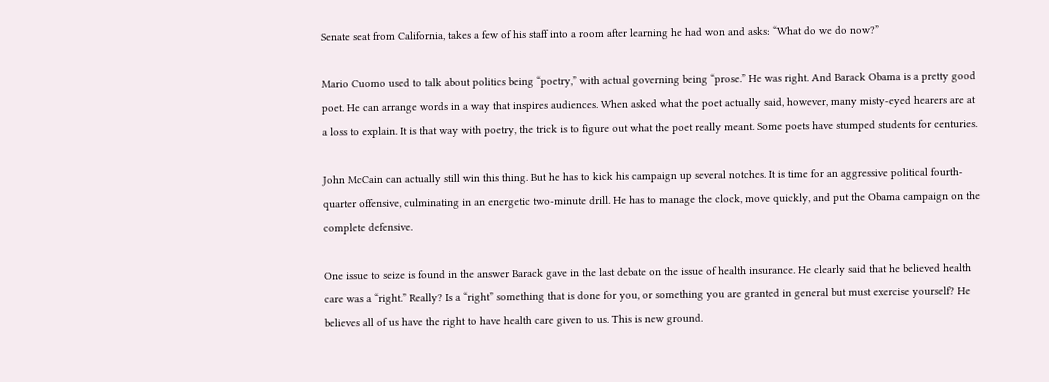Senate seat from California, takes a few of his staff into a room after learning he had won and asks: “What do we do now?”

Mario Cuomo used to talk about politics being “poetry,” with actual governing being “prose.” He was right. And Barack Obama is a pretty good poet. He can arrange words in a way that inspires audiences. When asked what the poet actually said, however, many misty-eyed hearers are at a loss to explain. It is that way with poetry, the trick is to figure out what the poet really meant. Some poets have stumped students for centuries.

John McCain can actually still win this thing. But he has to kick his campaign up several notches. It is time for an aggressive political fourth-quarter offensive, culminating in an energetic two-minute drill. He has to manage the clock, move quickly, and put the Obama campaign on the complete defensive.

One issue to seize is found in the answer Barack gave in the last debate on the issue of health insurance. He clearly said that he believed health care was a “right.” Really? Is a “right” something that is done for you, or something you are granted in general but must exercise yourself? He believes all of us have the right to have health care given to us. This is new ground.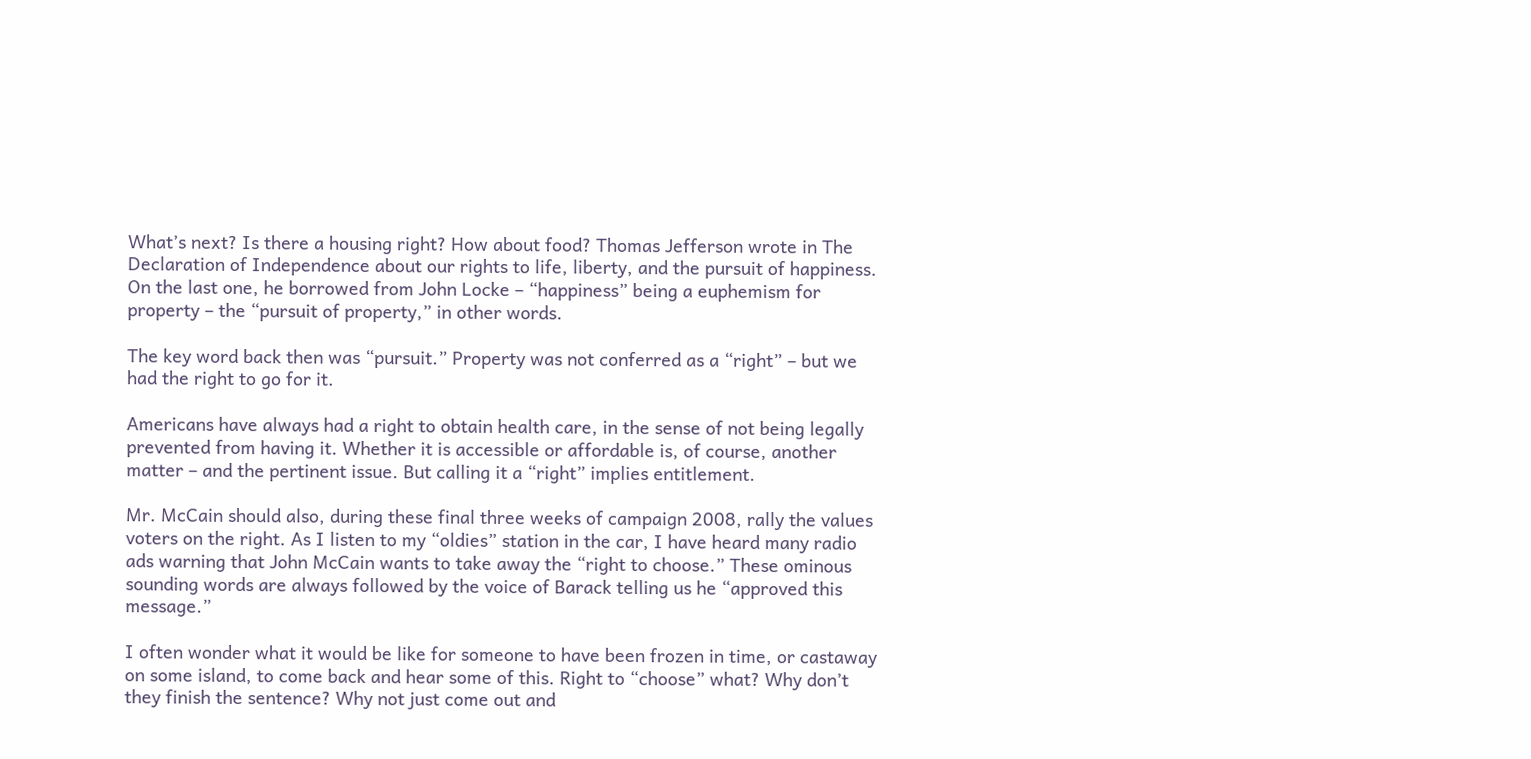What’s next? Is there a housing right? How about food? Thomas Jefferson wrote in The Declaration of Independence about our rights to life, liberty, and the pursuit of happiness. On the last one, he borrowed from John Locke – “happiness” being a euphemism for property – the “pursuit of property,” in other words.

The key word back then was “pursuit.” Property was not conferred as a “right” – but we had the right to go for it.

Americans have always had a right to obtain health care, in the sense of not being legally prevented from having it. Whether it is accessible or affordable is, of course, another matter – and the pertinent issue. But calling it a “right” implies entitlement.

Mr. McCain should also, during these final three weeks of campaign 2008, rally the values voters on the right. As I listen to my “oldies” station in the car, I have heard many radio ads warning that John McCain wants to take away the “right to choose.” These ominous sounding words are always followed by the voice of Barack telling us he “approved this message.”

I often wonder what it would be like for someone to have been frozen in time, or castaway on some island, to come back and hear some of this. Right to “choose” what? Why don’t they finish the sentence? Why not just come out and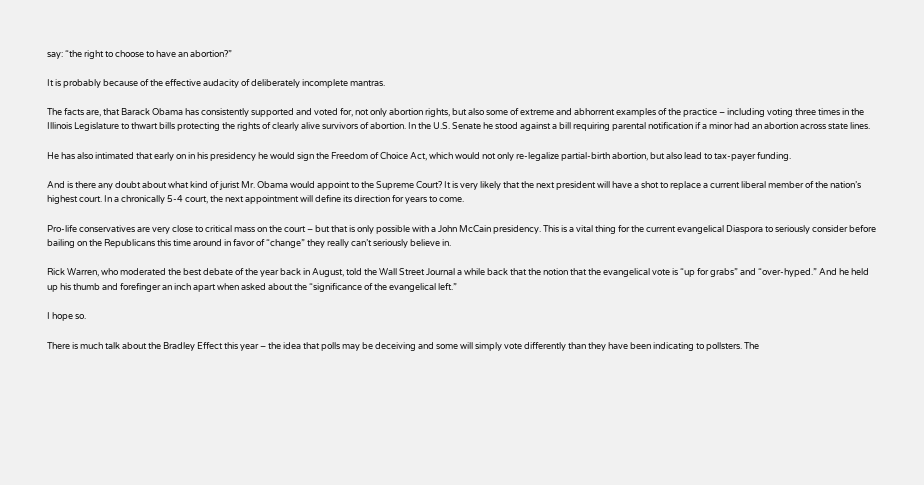say: “the right to choose to have an abortion?”

It is probably because of the effective audacity of deliberately incomplete mantras.

The facts are, that Barack Obama has consistently supported and voted for, not only abortion rights, but also some of extreme and abhorrent examples of the practice – including voting three times in the Illinois Legislature to thwart bills protecting the rights of clearly alive survivors of abortion. In the U.S. Senate he stood against a bill requiring parental notification if a minor had an abortion across state lines.

He has also intimated that early on in his presidency he would sign the Freedom of Choice Act, which would not only re-legalize partial-birth abortion, but also lead to tax-payer funding.

And is there any doubt about what kind of jurist Mr. Obama would appoint to the Supreme Court? It is very likely that the next president will have a shot to replace a current liberal member of the nation’s highest court. In a chronically 5-4 court, the next appointment will define its direction for years to come.

Pro-life conservatives are very close to critical mass on the court – but that is only possible with a John McCain presidency. This is a vital thing for the current evangelical Diaspora to seriously consider before bailing on the Republicans this time around in favor of “change” they really can’t seriously believe in.

Rick Warren, who moderated the best debate of the year back in August, told the Wall Street Journal a while back that the notion that the evangelical vote is “up for grabs” and “over-hyped.” And he held up his thumb and forefinger an inch apart when asked about the “significance of the evangelical left.”

I hope so.

There is much talk about the Bradley Effect this year – the idea that polls may be deceiving and some will simply vote differently than they have been indicating to pollsters. The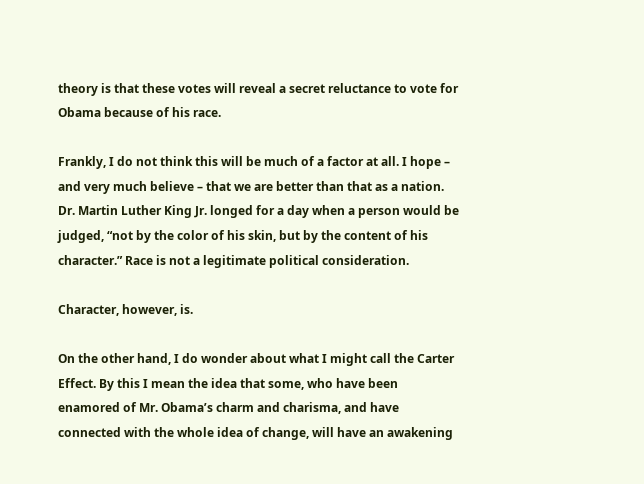theory is that these votes will reveal a secret reluctance to vote for Obama because of his race.

Frankly, I do not think this will be much of a factor at all. I hope – and very much believe – that we are better than that as a nation. Dr. Martin Luther King Jr. longed for a day when a person would be judged, “not by the color of his skin, but by the content of his character.” Race is not a legitimate political consideration.

Character, however, is.

On the other hand, I do wonder about what I might call the Carter Effect. By this I mean the idea that some, who have been enamored of Mr. Obama’s charm and charisma, and have connected with the whole idea of change, will have an awakening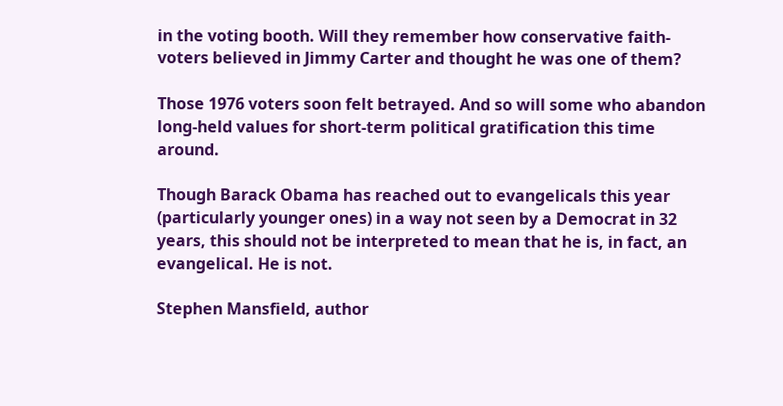in the voting booth. Will they remember how conservative faith-voters believed in Jimmy Carter and thought he was one of them?

Those 1976 voters soon felt betrayed. And so will some who abandon long-held values for short-term political gratification this time around.

Though Barack Obama has reached out to evangelicals this year (particularly younger ones) in a way not seen by a Democrat in 32 years, this should not be interpreted to mean that he is, in fact, an evangelical. He is not.

Stephen Mansfield, author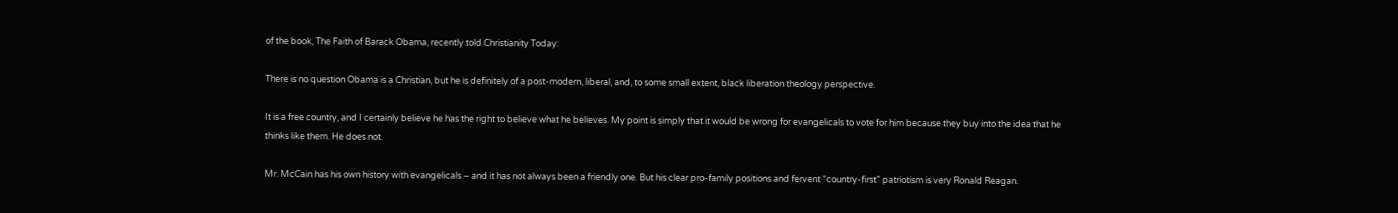of the book, The Faith of Barack Obama, recently told Christianity Today:

There is no question Obama is a Christian, but he is definitely of a post-modern, liberal, and, to some small extent, black liberation theology perspective.

It is a free country, and I certainly believe he has the right to believe what he believes. My point is simply that it would be wrong for evangelicals to vote for him because they buy into the idea that he thinks like them. He does not.

Mr. McCain has his own history with evangelicals – and it has not always been a friendly one. But his clear pro-family positions and fervent “country-first” patriotism is very Ronald Reagan.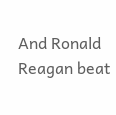And Ronald Reagan beat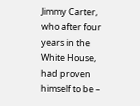Jimmy Carter, who after four years in the White House, had proven himself to be –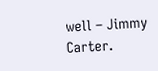well – Jimmy Carter.